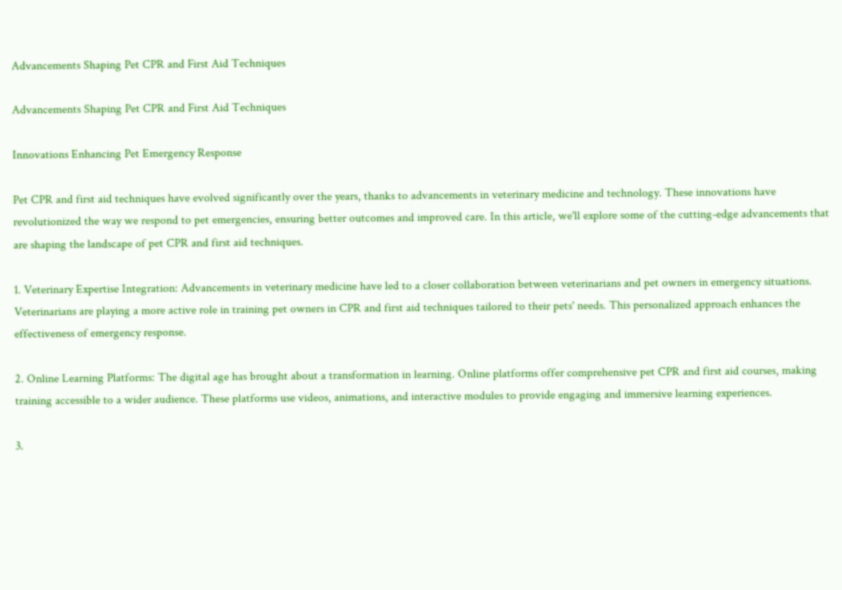Advancements Shaping Pet CPR and First Aid Techniques

Advancements Shaping Pet CPR and First Aid Techniques

Innovations Enhancing Pet Emergency Response

Pet CPR and first aid techniques have evolved significantly over the years, thanks to advancements in veterinary medicine and technology. These innovations have revolutionized the way we respond to pet emergencies, ensuring better outcomes and improved care. In this article, we'll explore some of the cutting-edge advancements that are shaping the landscape of pet CPR and first aid techniques.

1. Veterinary Expertise Integration: Advancements in veterinary medicine have led to a closer collaboration between veterinarians and pet owners in emergency situations. Veterinarians are playing a more active role in training pet owners in CPR and first aid techniques tailored to their pets' needs. This personalized approach enhances the effectiveness of emergency response.

2. Online Learning Platforms: The digital age has brought about a transformation in learning. Online platforms offer comprehensive pet CPR and first aid courses, making training accessible to a wider audience. These platforms use videos, animations, and interactive modules to provide engaging and immersive learning experiences.

3.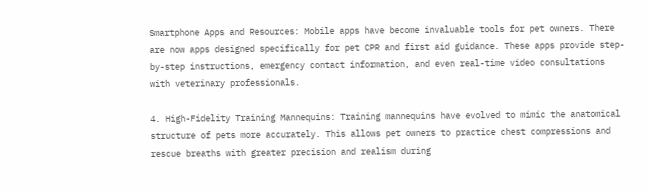Smartphone Apps and Resources: Mobile apps have become invaluable tools for pet owners. There are now apps designed specifically for pet CPR and first aid guidance. These apps provide step-by-step instructions, emergency contact information, and even real-time video consultations with veterinary professionals.

4. High-Fidelity Training Mannequins: Training mannequins have evolved to mimic the anatomical structure of pets more accurately. This allows pet owners to practice chest compressions and rescue breaths with greater precision and realism during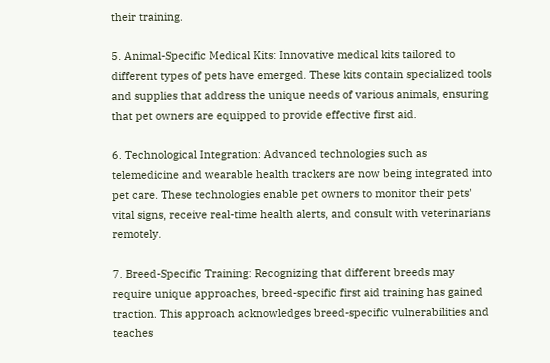their training.

5. Animal-Specific Medical Kits: Innovative medical kits tailored to different types of pets have emerged. These kits contain specialized tools and supplies that address the unique needs of various animals, ensuring that pet owners are equipped to provide effective first aid.

6. Technological Integration: Advanced technologies such as telemedicine and wearable health trackers are now being integrated into pet care. These technologies enable pet owners to monitor their pets' vital signs, receive real-time health alerts, and consult with veterinarians remotely.

7. Breed-Specific Training: Recognizing that different breeds may require unique approaches, breed-specific first aid training has gained traction. This approach acknowledges breed-specific vulnerabilities and teaches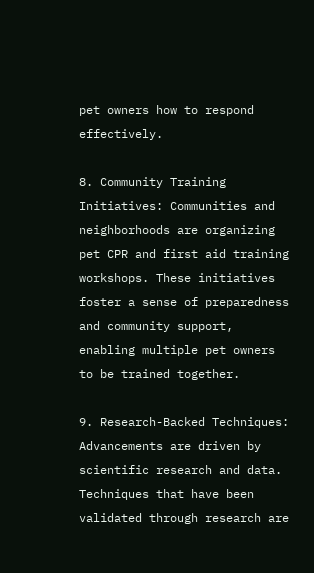pet owners how to respond effectively.

8. Community Training Initiatives: Communities and neighborhoods are organizing pet CPR and first aid training workshops. These initiatives foster a sense of preparedness and community support, enabling multiple pet owners to be trained together.

9. Research-Backed Techniques: Advancements are driven by scientific research and data. Techniques that have been validated through research are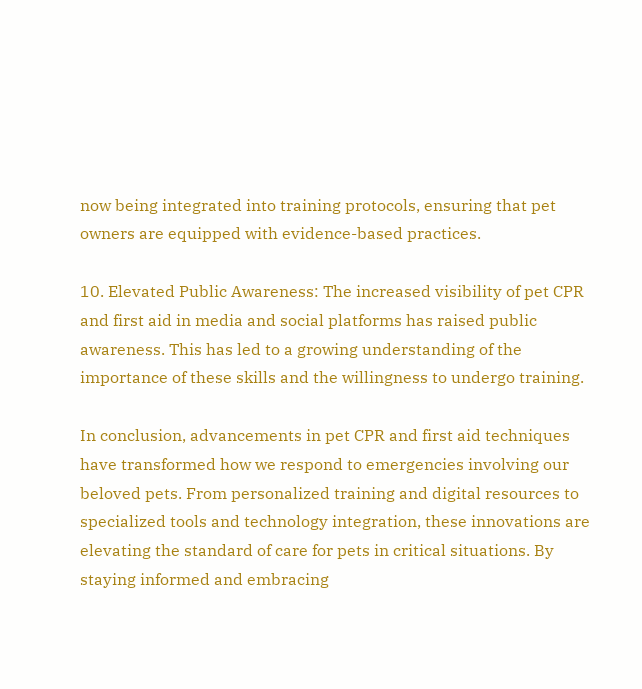now being integrated into training protocols, ensuring that pet owners are equipped with evidence-based practices.

10. Elevated Public Awareness: The increased visibility of pet CPR and first aid in media and social platforms has raised public awareness. This has led to a growing understanding of the importance of these skills and the willingness to undergo training.

In conclusion, advancements in pet CPR and first aid techniques have transformed how we respond to emergencies involving our beloved pets. From personalized training and digital resources to specialized tools and technology integration, these innovations are elevating the standard of care for pets in critical situations. By staying informed and embracing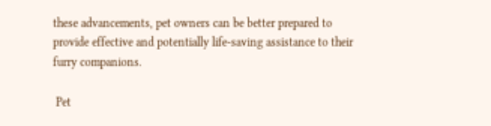these advancements, pet owners can be better prepared to provide effective and potentially life-saving assistance to their furry companions.

 Pet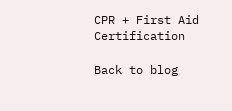CPR + First Aid Certification

Back to blog